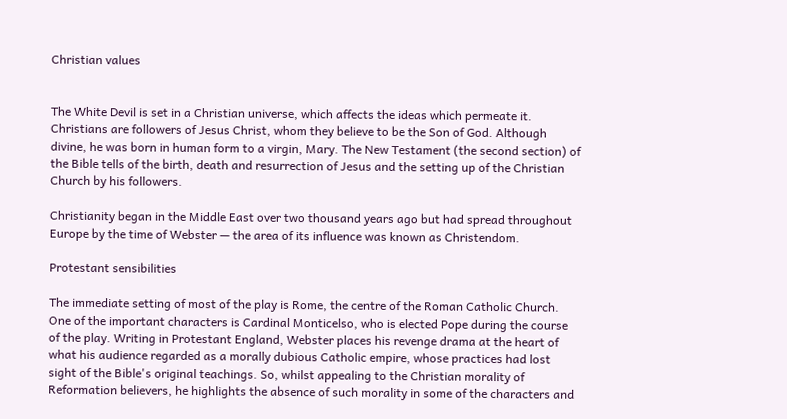Christian values


The White Devil is set in a Christian universe, which affects the ideas which permeate it. Christians are followers of Jesus Christ, whom they believe to be the Son of God. Although divine, he was born in human form to a virgin, Mary. The New Testament (the second section) of the Bible tells of the birth, death and resurrection of Jesus and the setting up of the Christian Church by his followers.

Christianity began in the Middle East over two thousand years ago but had spread throughout Europe by the time of Webster — the area of its influence was known as Christendom.

Protestant sensibilities

The immediate setting of most of the play is Rome, the centre of the Roman Catholic Church. One of the important characters is Cardinal Monticelso, who is elected Pope during the course of the play. Writing in Protestant England, Webster places his revenge drama at the heart of what his audience regarded as a morally dubious Catholic empire, whose practices had lost sight of the Bible's original teachings. So, whilst appealing to the Christian morality of Reformation believers, he highlights the absence of such morality in some of the characters and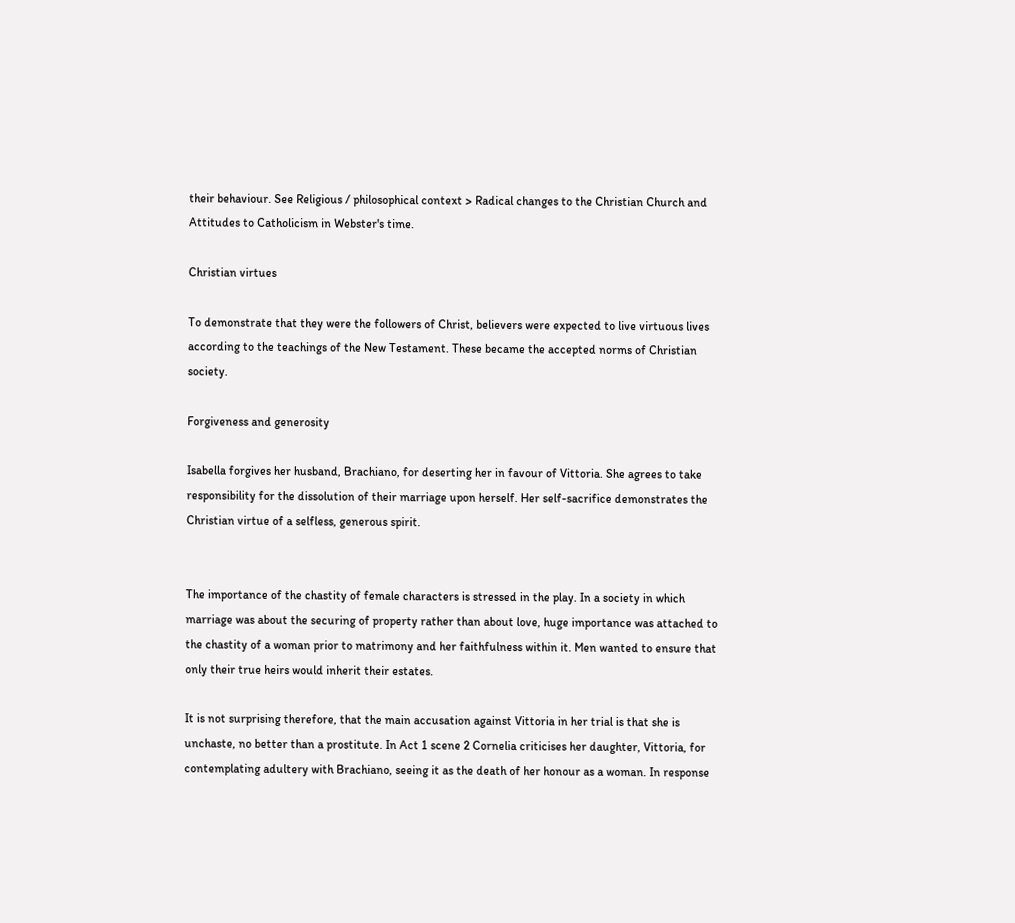their behaviour. See Religious / philosophical context > Radical changes to the Christian Church and Attitudes to Catholicism in Webster's time.

Christian virtues

To demonstrate that they were the followers of Christ, believers were expected to live virtuous lives according to the teachings of the New Testament. These became the accepted norms of Christian society.

Forgiveness and generosity

Isabella forgives her husband, Brachiano, for deserting her in favour of Vittoria. She agrees to take responsibility for the dissolution of their marriage upon herself. Her self-sacrifice demonstrates the Christian virtue of a selfless, generous spirit.


The importance of the chastity of female characters is stressed in the play. In a society in which marriage was about the securing of property rather than about love, huge importance was attached to the chastity of a woman prior to matrimony and her faithfulness within it. Men wanted to ensure that only their true heirs would inherit their estates.

It is not surprising therefore, that the main accusation against Vittoria in her trial is that she is unchaste, no better than a prostitute. In Act 1 scene 2 Cornelia criticises her daughter, Vittoria, for contemplating adultery with Brachiano, seeing it as the death of her honour as a woman. In response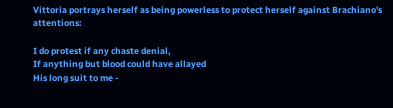Vittoria portrays herself as being powerless to protect herself against Brachiano's attentions:

I do protest if any chaste denial,
If anything but blood could have allayed
His long suit to me -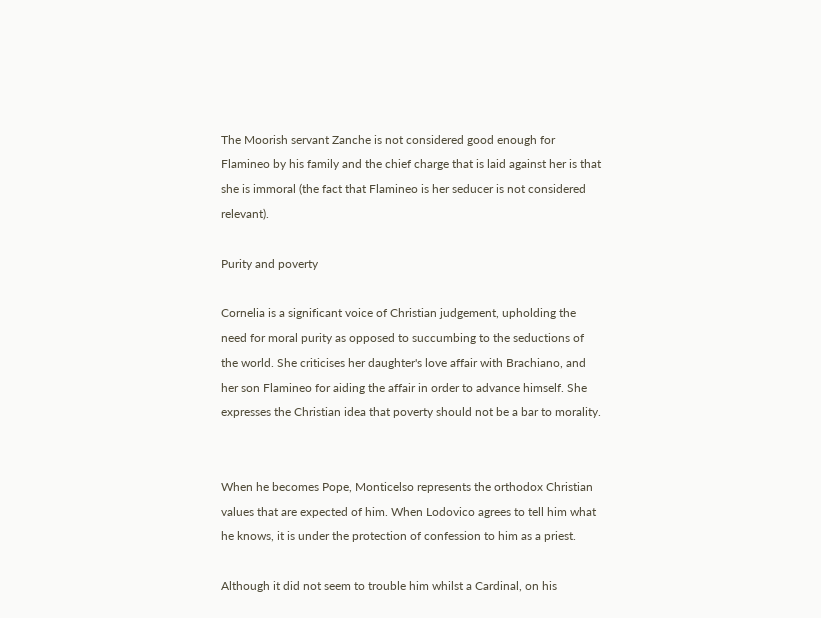The Moorish servant Zanche is not considered good enough for Flamineo by his family and the chief charge that is laid against her is that she is immoral (the fact that Flamineo is her seducer is not considered relevant).

Purity and poverty

Cornelia is a significant voice of Christian judgement, upholding the need for moral purity as opposed to succumbing to the seductions of the world. She criticises her daughter's love affair with Brachiano, and her son Flamineo for aiding the affair in order to advance himself. She expresses the Christian idea that poverty should not be a bar to morality.


When he becomes Pope, Monticelso represents the orthodox Christian values that are expected of him. When Lodovico agrees to tell him what he knows, it is under the protection of confession to him as a priest.

Although it did not seem to trouble him whilst a Cardinal, on his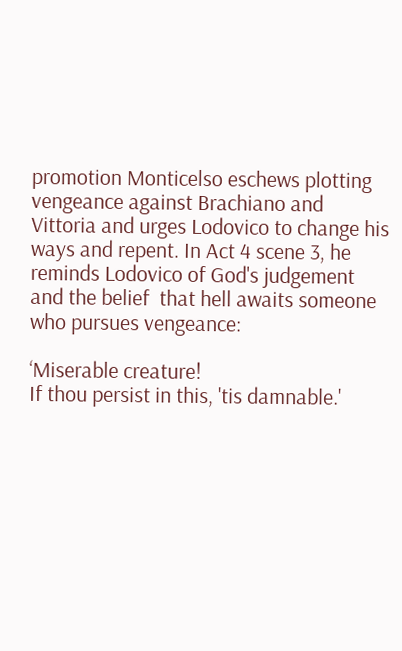promotion Monticelso eschews plotting vengeance against Brachiano and Vittoria and urges Lodovico to change his ways and repent. In Act 4 scene 3, he reminds Lodovico of God's judgement and the belief  that hell awaits someone who pursues vengeance:

‘Miserable creature!
If thou persist in this, 'tis damnable.'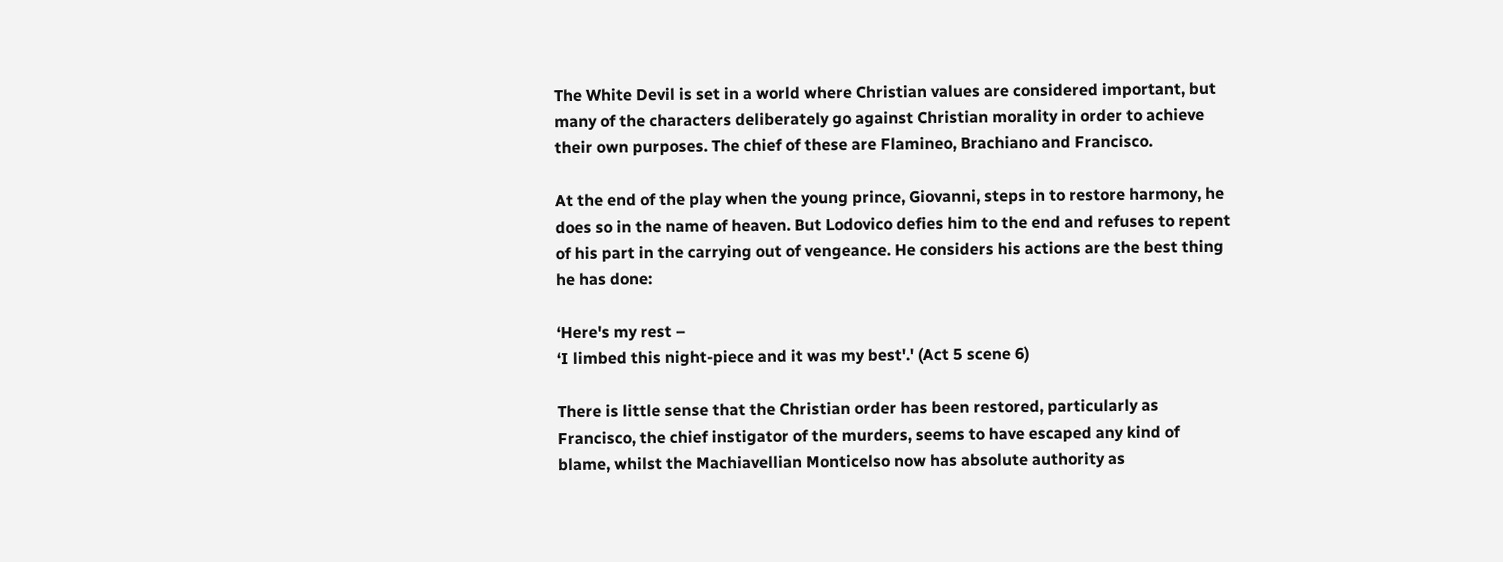The White Devil is set in a world where Christian values are considered important, but many of the characters deliberately go against Christian morality in order to achieve their own purposes. The chief of these are Flamineo, Brachiano and Francisco.

At the end of the play when the young prince, Giovanni, steps in to restore harmony, he does so in the name of heaven. But Lodovico defies him to the end and refuses to repent of his part in the carrying out of vengeance. He considers his actions are the best thing he has done:

‘Here's my rest –
‘I limbed this night-piece and it was my best'.' (Act 5 scene 6)

There is little sense that the Christian order has been restored, particularly as Francisco, the chief instigator of the murders, seems to have escaped any kind of blame, whilst the Machiavellian Monticelso now has absolute authority as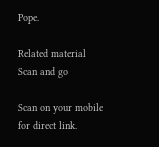Pope.

Related material
Scan and go

Scan on your mobile for direct link.